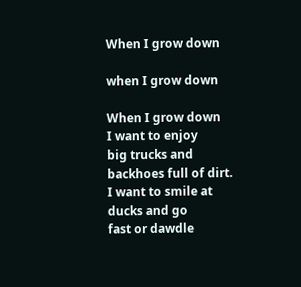When I grow down

when I grow down

When I grow down
I want to enjoy
big trucks and
backhoes full of dirt.
I want to smile at
ducks and go
fast or dawdle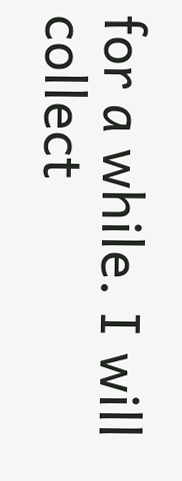for a while. I will
collect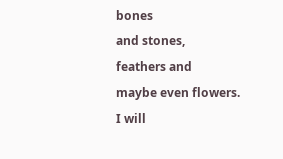bones
and stones,
feathers and
maybe even flowers.
I will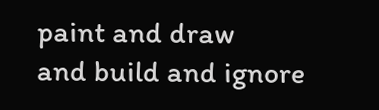paint and draw
and build and ignore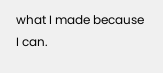what I made because
I can.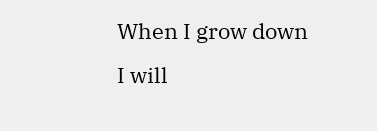When I grow down
I will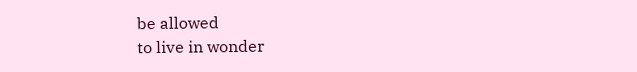be allowed
to live in wonder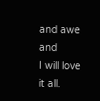and awe and
I will love it all.